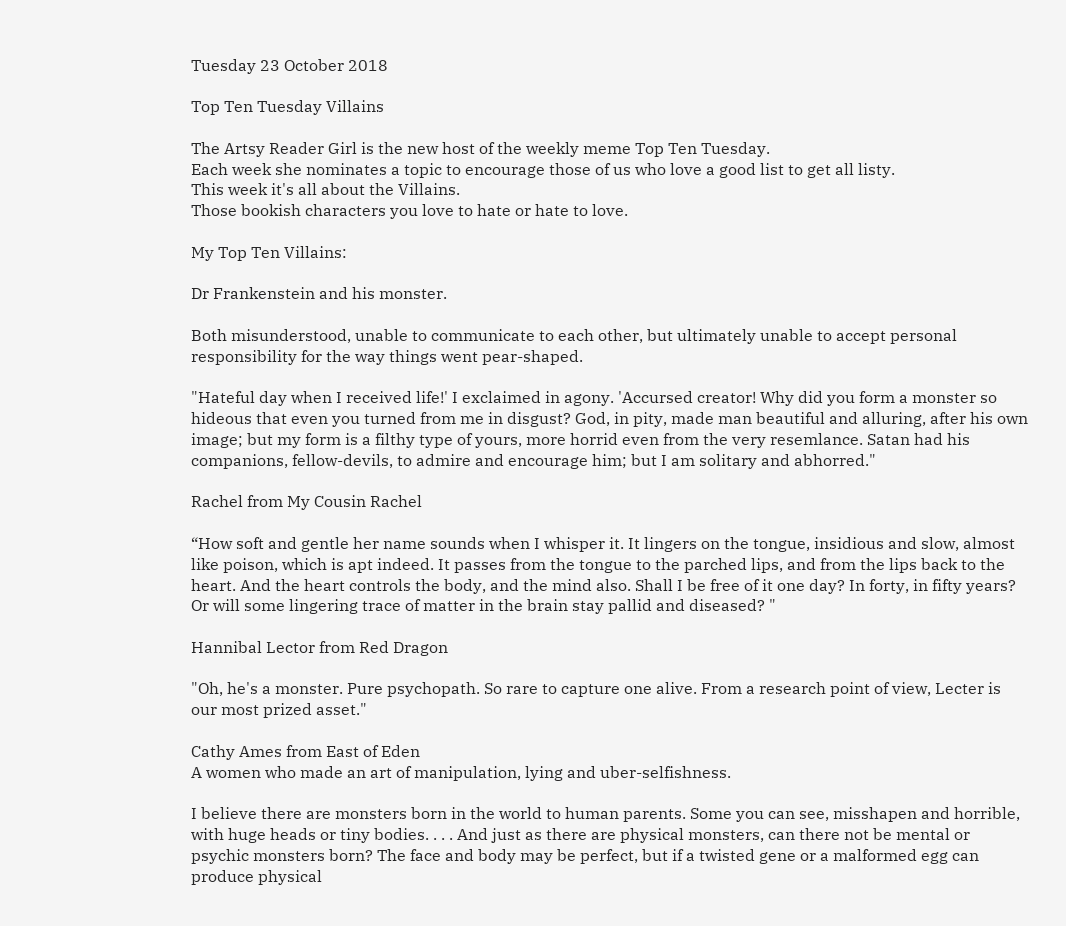Tuesday 23 October 2018

Top Ten Tuesday Villains

The Artsy Reader Girl is the new host of the weekly meme Top Ten Tuesday.
Each week she nominates a topic to encourage those of us who love a good list to get all listy.
This week it's all about the Villains.
Those bookish characters you love to hate or hate to love.

My Top Ten Villains:

Dr Frankenstein and his monster.

Both misunderstood, unable to communicate to each other, but ultimately unable to accept personal responsibility for the way things went pear-shaped.

"Hateful day when I received life!' I exclaimed in agony. 'Accursed creator! Why did you form a monster so hideous that even you turned from me in disgust? God, in pity, made man beautiful and alluring, after his own image; but my form is a filthy type of yours, more horrid even from the very resemlance. Satan had his companions, fellow-devils, to admire and encourage him; but I am solitary and abhorred."

Rachel from My Cousin Rachel

“How soft and gentle her name sounds when I whisper it. It lingers on the tongue, insidious and slow, almost like poison, which is apt indeed. It passes from the tongue to the parched lips, and from the lips back to the heart. And the heart controls the body, and the mind also. Shall I be free of it one day? In forty, in fifty years? Or will some lingering trace of matter in the brain stay pallid and diseased? "

Hannibal Lector from Red Dragon

"Oh, he's a monster. Pure psychopath. So rare to capture one alive. From a research point of view, Lecter is our most prized asset."

Cathy Ames from East of Eden
A women who made an art of manipulation, lying and uber-selfishness.

I believe there are monsters born in the world to human parents. Some you can see, misshapen and horrible, with huge heads or tiny bodies. . . . And just as there are physical monsters, can there not be mental or psychic monsters born? The face and body may be perfect, but if a twisted gene or a malformed egg can produce physical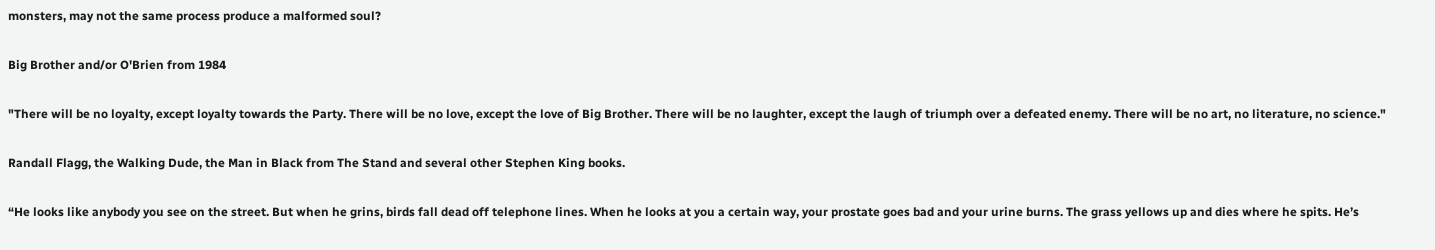monsters, may not the same process produce a malformed soul?

Big Brother and/or O'Brien from 1984

"There will be no loyalty, except loyalty towards the Party. There will be no love, except the love of Big Brother. There will be no laughter, except the laugh of triumph over a defeated enemy. There will be no art, no literature, no science."

Randall Flagg, the Walking Dude, the Man in Black from The Stand and several other Stephen King books.

“He looks like anybody you see on the street. But when he grins, birds fall dead off telephone lines. When he looks at you a certain way, your prostate goes bad and your urine burns. The grass yellows up and dies where he spits. He’s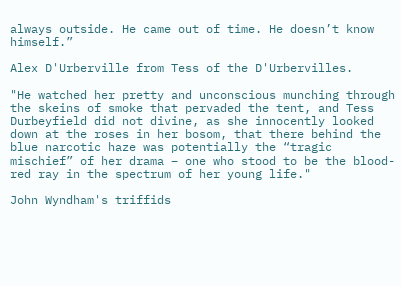always outside. He came out of time. He doesn’t know himself.”

Alex D'Urberville from Tess of the D'Urbervilles.

"He watched her pretty and unconscious munching through the skeins of smoke that pervaded the tent, and Tess Durbeyfield did not divine, as she innocently looked down at the roses in her bosom, that there behind the blue narcotic haze was potentially the “tragic mischief” of her drama – one who stood to be the blood-red ray in the spectrum of her young life."

John Wyndham's triffids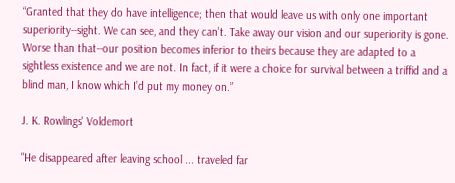“Granted that they do have intelligence; then that would leave us with only one important superiority--sight. We can see, and they can’t. Take away our vision and our superiority is gone. Worse than that--our position becomes inferior to theirs because they are adapted to a sightless existence and we are not. In fact, if it were a choice for survival between a triffid and a blind man, I know which I’d put my money on.”

J. K. Rowlings' Voldemort

"He disappeared after leaving school ... traveled far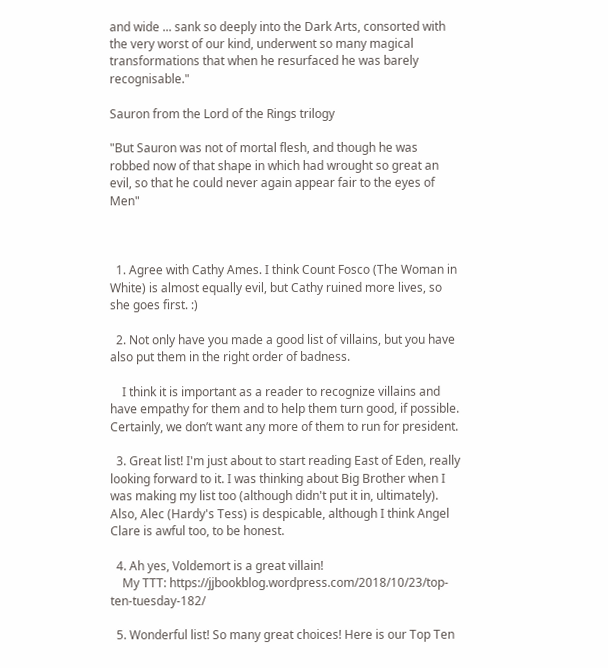and wide ... sank so deeply into the Dark Arts, consorted with the very worst of our kind, underwent so many magical transformations that when he resurfaced he was barely recognisable."

Sauron from the Lord of the Rings trilogy

"But Sauron was not of mortal flesh, and though he was robbed now of that shape in which had wrought so great an evil, so that he could never again appear fair to the eyes of Men"



  1. Agree with Cathy Ames. I think Count Fosco (The Woman in White) is almost equally evil, but Cathy ruined more lives, so she goes first. :)

  2. Not only have you made a good list of villains, but you have also put them in the right order of badness.

    I think it is important as a reader to recognize villains and have empathy for them and to help them turn good, if possible. Certainly, we don’t want any more of them to run for president.

  3. Great list! I'm just about to start reading East of Eden, really looking forward to it. I was thinking about Big Brother when I was making my list too (although didn't put it in, ultimately). Also, Alec (Hardy's Tess) is despicable, although I think Angel Clare is awful too, to be honest.

  4. Ah yes, Voldemort is a great villain!
    My TTT: https://jjbookblog.wordpress.com/2018/10/23/top-ten-tuesday-182/

  5. Wonderful list! So many great choices! Here is our Top Ten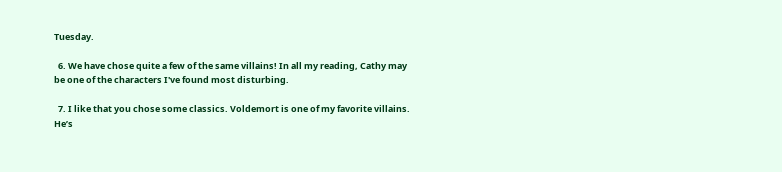Tuesday.

  6. We have chose quite a few of the same villains! In all my reading, Cathy may be one of the characters I've found most disturbing.

  7. I like that you chose some classics. Voldemort is one of my favorite villains. He’s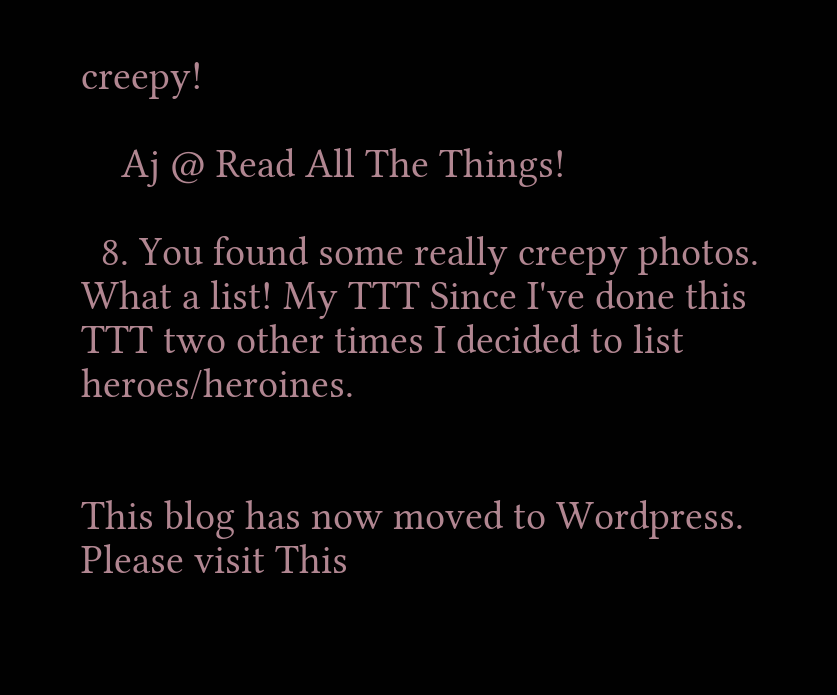creepy!

    Aj @ Read All The Things!

  8. You found some really creepy photos. What a list! My TTT Since I've done this TTT two other times I decided to list heroes/heroines.


This blog has now moved to Wordpress.
Please visit This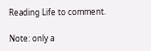Reading Life to comment.

Note: only a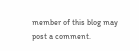member of this blog may post a comment.